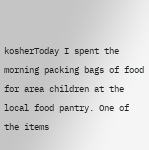kosherToday I spent the morning packing bags of food for area children at the local food pantry. One of the items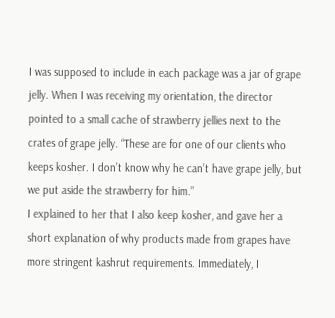I was supposed to include in each package was a jar of grape jelly. When I was receiving my orientation, the director pointed to a small cache of strawberry jellies next to the crates of grape jelly. “These are for one of our clients who keeps kosher. I don’t know why he can’t have grape jelly, but we put aside the strawberry for him.”
I explained to her that I also keep kosher, and gave her a short explanation of why products made from grapes have more stringent kashrut requirements. Immediately, I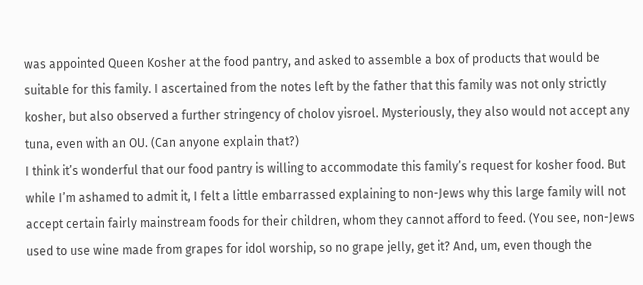was appointed Queen Kosher at the food pantry, and asked to assemble a box of products that would be suitable for this family. I ascertained from the notes left by the father that this family was not only strictly kosher, but also observed a further stringency of cholov yisroel. Mysteriously, they also would not accept any tuna, even with an OU. (Can anyone explain that?)
I think it’s wonderful that our food pantry is willing to accommodate this family’s request for kosher food. But while I’m ashamed to admit it, I felt a little embarrassed explaining to non-Jews why this large family will not accept certain fairly mainstream foods for their children, whom they cannot afford to feed. (You see, non-Jews used to use wine made from grapes for idol worship, so no grape jelly, get it? And, um, even though the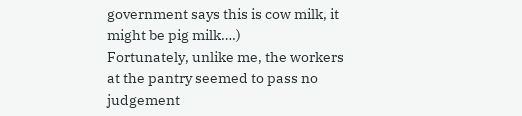government says this is cow milk, it might be pig milk….)
Fortunately, unlike me, the workers at the pantry seemed to pass no judgement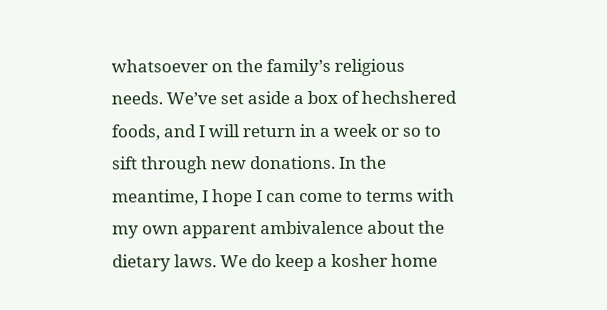whatsoever on the family’s religious needs. We’ve set aside a box of hechshered foods, and I will return in a week or so to sift through new donations. In the meantime, I hope I can come to terms with my own apparent ambivalence about the dietary laws. We do keep a kosher home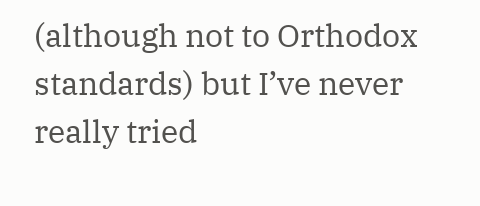(although not to Orthodox standards) but I’ve never really tried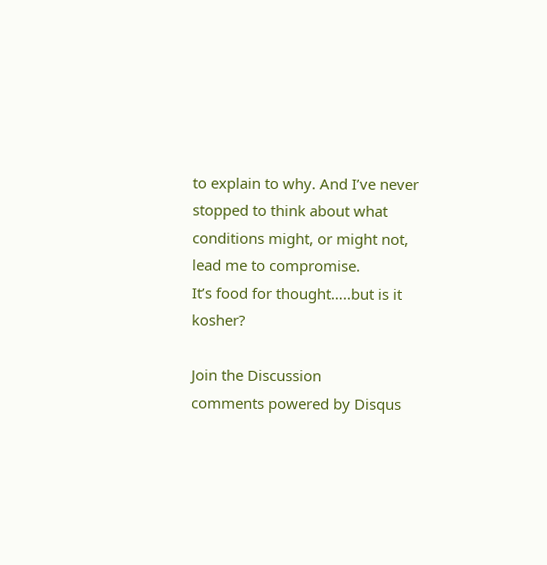to explain to why. And I’ve never stopped to think about what conditions might, or might not, lead me to compromise.
It’s food for thought…..but is it kosher?

Join the Discussion
comments powered by Disqus